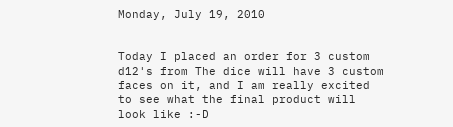Monday, July 19, 2010


Today I placed an order for 3 custom d12's from The dice will have 3 custom faces on it, and I am really excited to see what the final product will look like :-D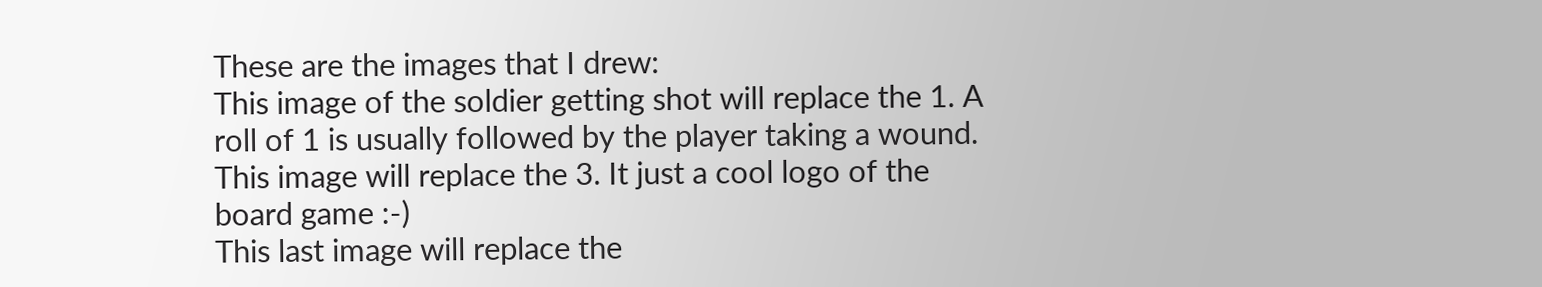These are the images that I drew:
This image of the soldier getting shot will replace the 1. A roll of 1 is usually followed by the player taking a wound.
This image will replace the 3. It just a cool logo of the board game :-)
This last image will replace the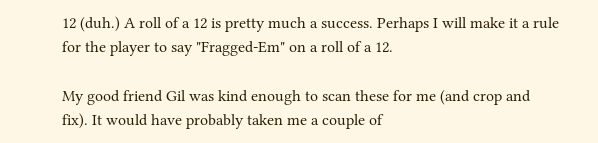12 (duh.) A roll of a 12 is pretty much a success. Perhaps I will make it a rule for the player to say "Fragged-Em" on a roll of a 12.

My good friend Gil was kind enough to scan these for me (and crop and fix). It would have probably taken me a couple of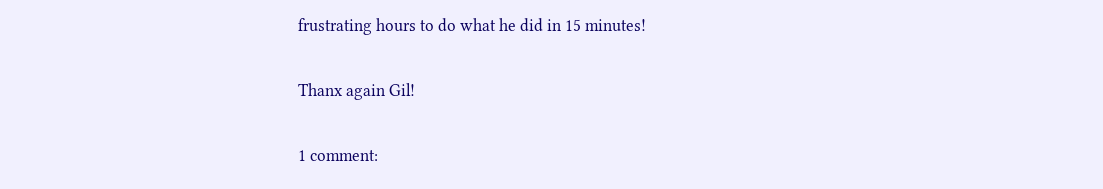frustrating hours to do what he did in 15 minutes!

Thanx again Gil!

1 comment: